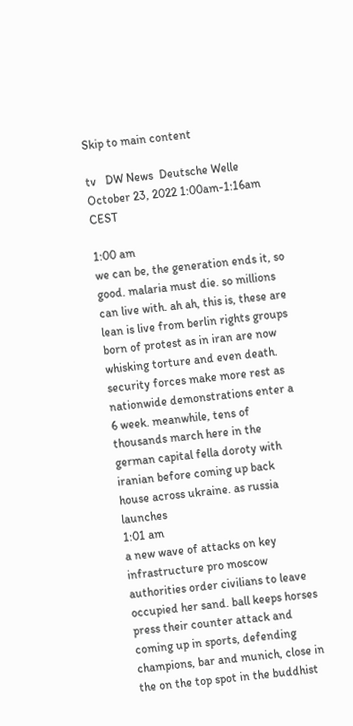Skip to main content

tv   DW News  Deutsche Welle  October 23, 2022 1:00am-1:16am CEST

1:00 am
we can be, the generation ends it, so good. malaria must die. so millions can live with. ah ah, this is, these are lean is live from berlin rights groups born of protest as in iran are now whisking torture and even death. security forces make more rest as nationwide demonstrations enter a 6 week. meanwhile, tens of thousands march here in the german capital fella doroty with iranian before coming up back house across ukraine. as russia launches
1:01 am
a new wave of attacks on key infrastructure pro moscow authorities order civilians to leave occupied her sand. ball keeps horses press their counter attack and coming up in sports, defending champions, bar and munich, close in the on the top spot in the buddhist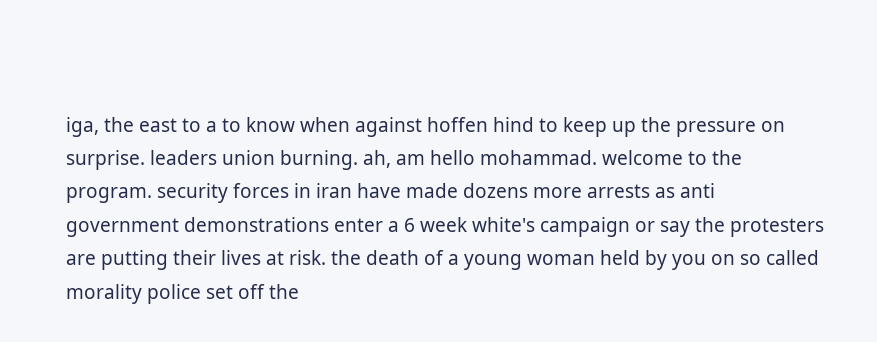iga, the east to a to know when against hoffen hind to keep up the pressure on surprise. leaders union burning. ah, am hello mohammad. welcome to the program. security forces in iran have made dozens more arrests as anti government demonstrations enter a 6 week white's campaign or say the protesters are putting their lives at risk. the death of a young woman held by you on so called morality police set off the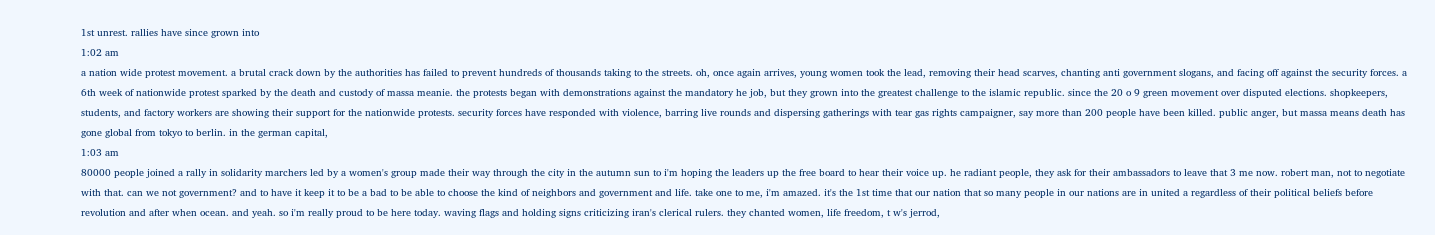1st unrest. rallies have since grown into
1:02 am
a nation wide protest movement. a brutal crack down by the authorities has failed to prevent hundreds of thousands taking to the streets. oh, once again arrives, young women took the lead, removing their head scarves, chanting anti government slogans, and facing off against the security forces. a 6th week of nationwide protest sparked by the death and custody of massa meanie. the protests began with demonstrations against the mandatory he job, but they grown into the greatest challenge to the islamic republic. since the 20 o 9 green movement over disputed elections. shopkeepers, students, and factory workers are showing their support for the nationwide protests. security forces have responded with violence, barring live rounds and dispersing gatherings with tear gas rights campaigner, say more than 200 people have been killed. public anger, but massa means death has gone global from tokyo to berlin. in the german capital,
1:03 am
80000 people joined a rally in solidarity marchers led by a women's group made their way through the city in the autumn sun to i'm hoping the leaders up the free board to hear their voice up. he radiant people, they ask for their ambassadors to leave that 3 me now. robert man, not to negotiate with that. can we not government? and to have it keep it to be a bad to be able to choose the kind of neighbors and government and life. take one to me, i'm amazed. it's the 1st time that our nation that so many people in our nations are in united a regardless of their political beliefs before revolution and after when ocean. and yeah. so i'm really proud to be here today. waving flags and holding signs criticizing iran's clerical rulers. they chanted women, life freedom, t w's jerrod,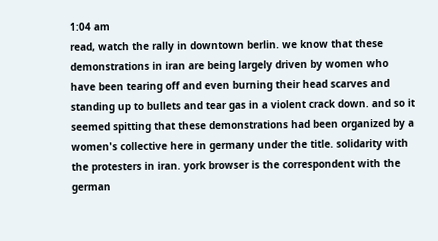1:04 am
read, watch the rally in downtown berlin. we know that these demonstrations in iran are being largely driven by women who have been tearing off and even burning their head scarves and standing up to bullets and tear gas in a violent crack down. and so it seemed spitting that these demonstrations had been organized by a women's collective here in germany under the title. solidarity with the protesters in iran. york browser is the correspondent with the german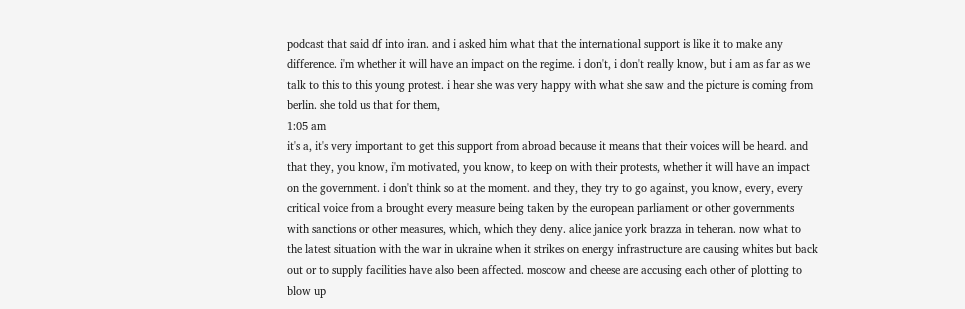podcast that said df into iran. and i asked him what that the international support is like it to make any difference. i'm whether it will have an impact on the regime. i don't, i don't really know, but i am as far as we talk to this to this young protest. i hear she was very happy with what she saw and the picture is coming from berlin. she told us that for them,
1:05 am
it's a, it's very important to get this support from abroad because it means that their voices will be heard. and that they, you know, i'm motivated, you know, to keep on with their protests, whether it will have an impact on the government. i don't think so at the moment. and they, they try to go against, you know, every, every critical voice from a brought every measure being taken by the european parliament or other governments with sanctions or other measures, which, which they deny. alice janice york brazza in teheran. now what to the latest situation with the war in ukraine when it strikes on energy infrastructure are causing whites but back out or to supply facilities have also been affected. moscow and cheese are accusing each other of plotting to blow up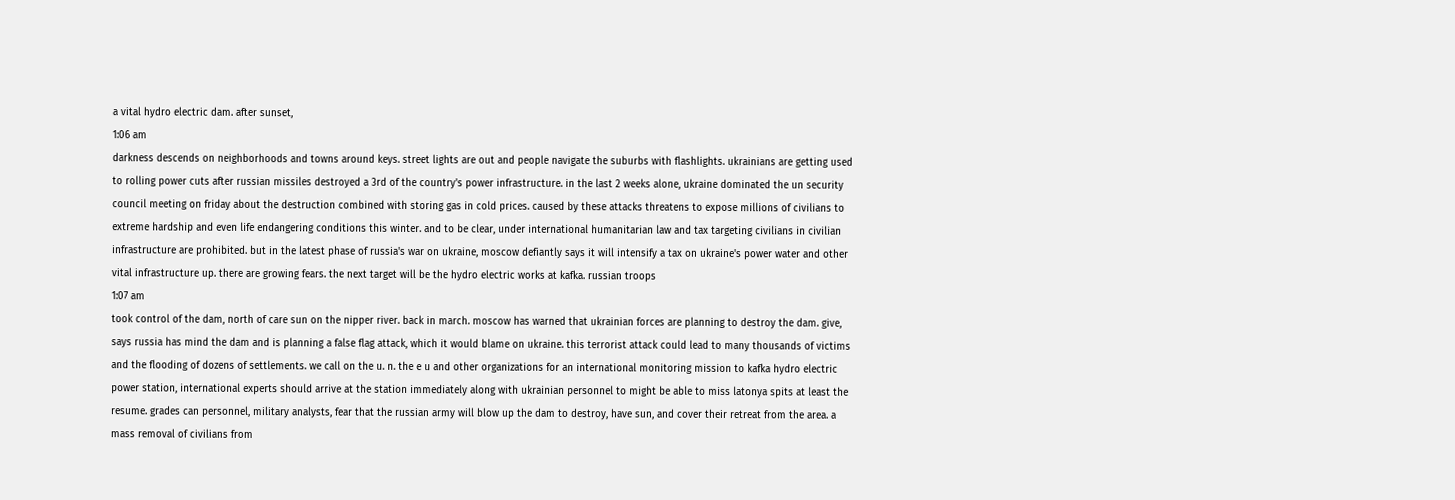a vital hydro electric dam. after sunset,
1:06 am
darkness descends on neighborhoods and towns around keys. street lights are out and people navigate the suburbs with flashlights. ukrainians are getting used to rolling power cuts after russian missiles destroyed a 3rd of the country's power infrastructure. in the last 2 weeks alone, ukraine dominated the un security council meeting on friday about the destruction combined with storing gas in cold prices. caused by these attacks threatens to expose millions of civilians to extreme hardship and even life endangering conditions this winter. and to be clear, under international humanitarian law and tax targeting civilians in civilian infrastructure are prohibited. but in the latest phase of russia's war on ukraine, moscow defiantly says it will intensify a tax on ukraine's power water and other vital infrastructure up. there are growing fears. the next target will be the hydro electric works at kafka. russian troops
1:07 am
took control of the dam, north of care sun on the nipper river. back in march. moscow has warned that ukrainian forces are planning to destroy the dam. give, says russia has mind the dam and is planning a false flag attack, which it would blame on ukraine. this terrorist attack could lead to many thousands of victims and the flooding of dozens of settlements. we call on the u. n. the e u and other organizations for an international monitoring mission to kafka hydro electric power station, international experts should arrive at the station immediately along with ukrainian personnel to might be able to miss latonya spits at least the resume. grades can personnel, military analysts, fear that the russian army will blow up the dam to destroy, have sun, and cover their retreat from the area. a mass removal of civilians from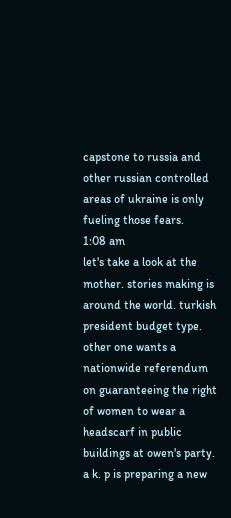capstone to russia and other russian controlled areas of ukraine is only fueling those fears.
1:08 am
let's take a look at the mother. stories making is around the world. turkish president budget type. other one wants a nationwide referendum on guaranteeing the right of women to wear a headscarf in public buildings at owen's party. a k. p is preparing a new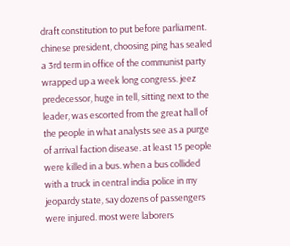draft constitution to put before parliament. chinese president, choosing ping has sealed a 3rd term in office of the communist party wrapped up a week long congress. jeez predecessor, huge in tell, sitting next to the leader, was escorted from the great hall of the people in what analysts see as a purge of arrival faction disease. at least 15 people were killed in a bus. when a bus collided with a truck in central india police in my jeopardy state, say dozens of passengers were injured. most were laborers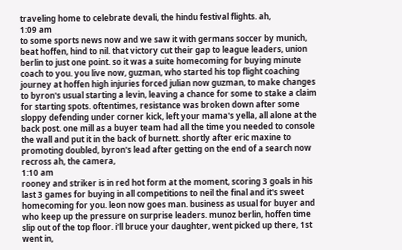traveling home to celebrate devali, the hindu festival flights. ah,
1:09 am
to some sports news now and we saw it with germans soccer by munich, beat hoffen, hind to nil. that victory cut their gap to league leaders, union berlin to just one point. so it was a suite homecoming for buying minute coach to you. you live now, guzman, who started his top flight coaching journey at hoffen high injuries forced julian now guzman, to make changes to byron's usual starting a levin, leaving a chance for some to stake a claim for starting spots. oftentimes, resistance was broken down after some sloppy defending under corner kick, left your mama's yella, all alone at the back post. one mill as a buyer team had all the time you needed to console the wall and put it in the back of burnett. shortly after eric maxine to promoting doubled, byron's lead after getting on the end of a search now recross ah, the camera,
1:10 am
rooney and striker is in red hot form at the moment, scoring 3 goals in his last 3 games for buying in all competitions to neil the final and it's sweet homecoming for you. leon now goes man. business as usual for buyer and who keep up the pressure on surprise leaders. munoz berlin, hoffen time slip out of the top floor. i'll bruce your daughter, went picked up there, 1st went in,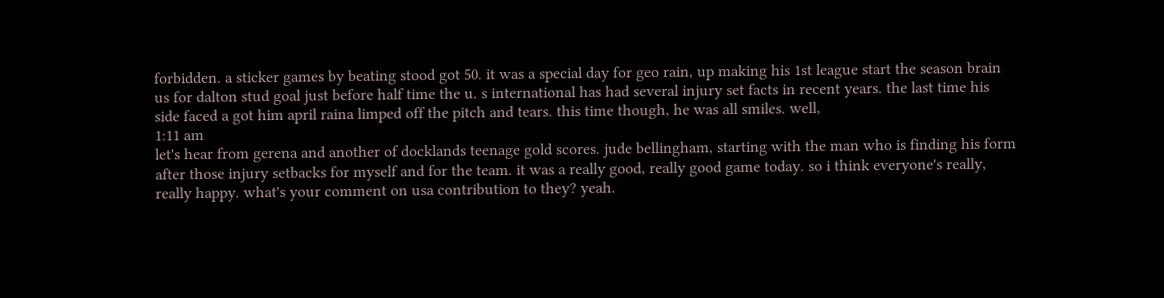forbidden. a sticker games by beating stood got 50. it was a special day for geo rain, up making his 1st league start the season brain us for dalton stud goal just before half time the u. s international has had several injury set facts in recent years. the last time his side faced a got him april raina limped off the pitch and tears. this time though, he was all smiles. well,
1:11 am
let's hear from gerena and another of docklands teenage gold scores. jude bellingham, starting with the man who is finding his form after those injury setbacks for myself and for the team. it was a really good, really good game today. so i think everyone's really, really happy. what's your comment on usa contribution to they? yeah.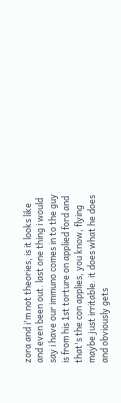zora and i'm not theories, is it looks like and even been out. last one thing i would say i have our immuno comes in to the guy is from his 1st torture on applied ford and that's the con applies, you know, flying maybe just irritable. it does what he does and obviously gets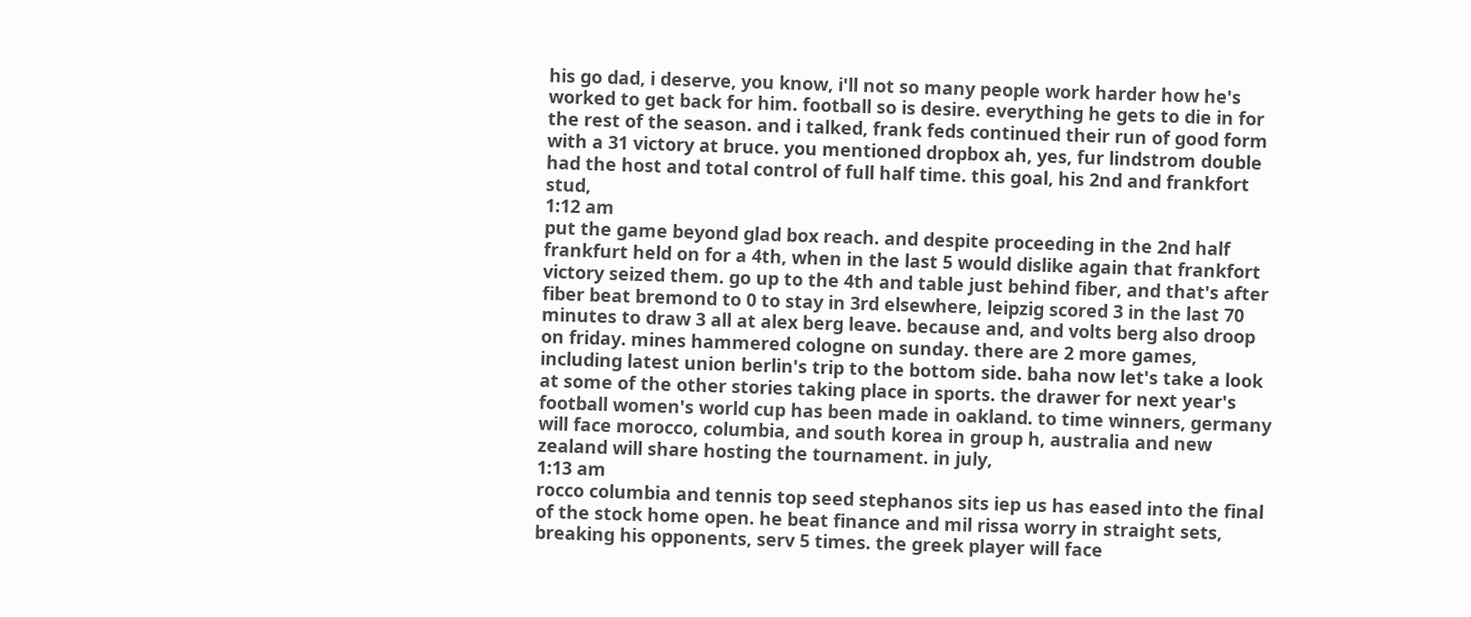his go dad, i deserve, you know, i'll not so many people work harder how he's worked to get back for him. football so is desire. everything he gets to die in for the rest of the season. and i talked, frank feds continued their run of good form with a 31 victory at bruce. you mentioned dropbox ah, yes, fur lindstrom double had the host and total control of full half time. this goal, his 2nd and frankfort stud,
1:12 am
put the game beyond glad box reach. and despite proceeding in the 2nd half frankfurt held on for a 4th, when in the last 5 would dislike again that frankfort victory seized them. go up to the 4th and table just behind fiber, and that's after fiber beat bremond to 0 to stay in 3rd elsewhere, leipzig scored 3 in the last 70 minutes to draw 3 all at alex berg leave. because and, and volts berg also droop on friday. mines hammered cologne on sunday. there are 2 more games, including latest union berlin's trip to the bottom side. baha now let's take a look at some of the other stories taking place in sports. the drawer for next year's football women's world cup has been made in oakland. to time winners, germany will face morocco, columbia, and south korea in group h, australia and new zealand will share hosting the tournament. in july,
1:13 am
rocco columbia and tennis top seed stephanos sits iep us has eased into the final of the stock home open. he beat finance and mil rissa worry in straight sets, breaking his opponents, serv 5 times. the greek player will face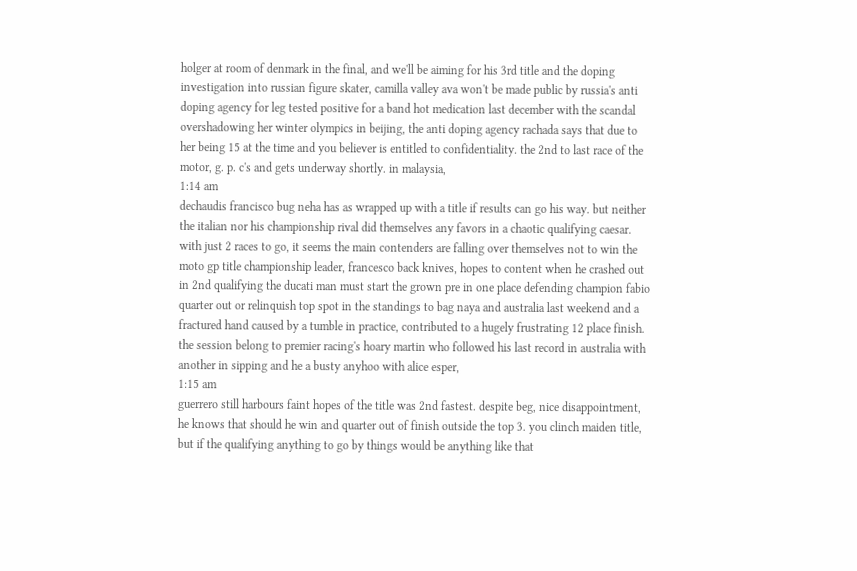holger at room of denmark in the final, and we'll be aiming for his 3rd title and the doping investigation into russian figure skater, camilla valley ava won't be made public by russia's anti doping agency for leg tested positive for a band hot medication last december with the scandal overshadowing her winter olympics in beijing, the anti doping agency rachada says that due to her being 15 at the time and you believer is entitled to confidentiality. the 2nd to last race of the motor, g. p. c's and gets underway shortly. in malaysia,
1:14 am
dechaudis francisco bug neha has as wrapped up with a title if results can go his way. but neither the italian nor his championship rival did themselves any favors in a chaotic qualifying caesar. with just 2 races to go, it seems the main contenders are falling over themselves not to win the moto gp title championship leader, francesco back knives, hopes to content when he crashed out in 2nd qualifying the ducati man must start the grown pre in one place defending champion fabio quarter out or relinquish top spot in the standings to bag naya and australia last weekend and a fractured hand caused by a tumble in practice, contributed to a hugely frustrating 12 place finish. the session belong to premier racing's hoary martin who followed his last record in australia with another in sipping and he a busty anyhoo with alice esper,
1:15 am
guerrero still harbours faint hopes of the title was 2nd fastest. despite beg, nice disappointment, he knows that should he win and quarter out of finish outside the top 3. you clinch maiden title, but if the qualifying anything to go by things would be anything like that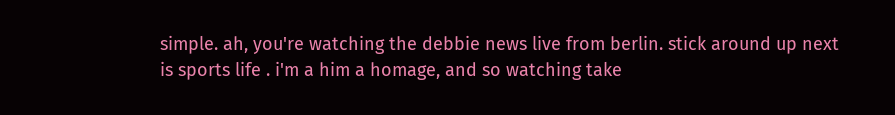simple. ah, you're watching the debbie news live from berlin. stick around up next is sports life . i'm a him a homage, and so watching take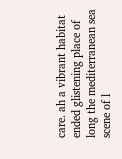care. ah a vibrant habitat ended glistening place of long the mediterranean sea scene of l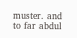muster. and to far abdul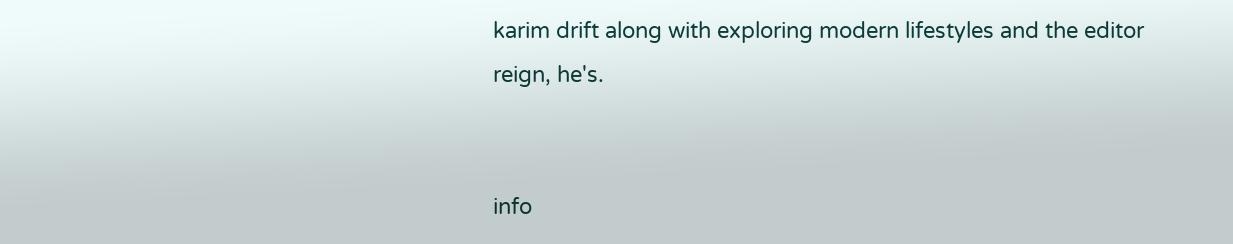karim drift along with exploring modern lifestyles and the editor reign, he's.


info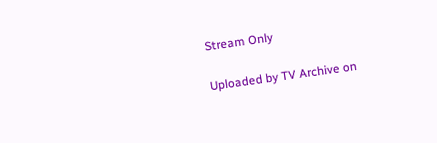Stream Only

Uploaded by TV Archive on